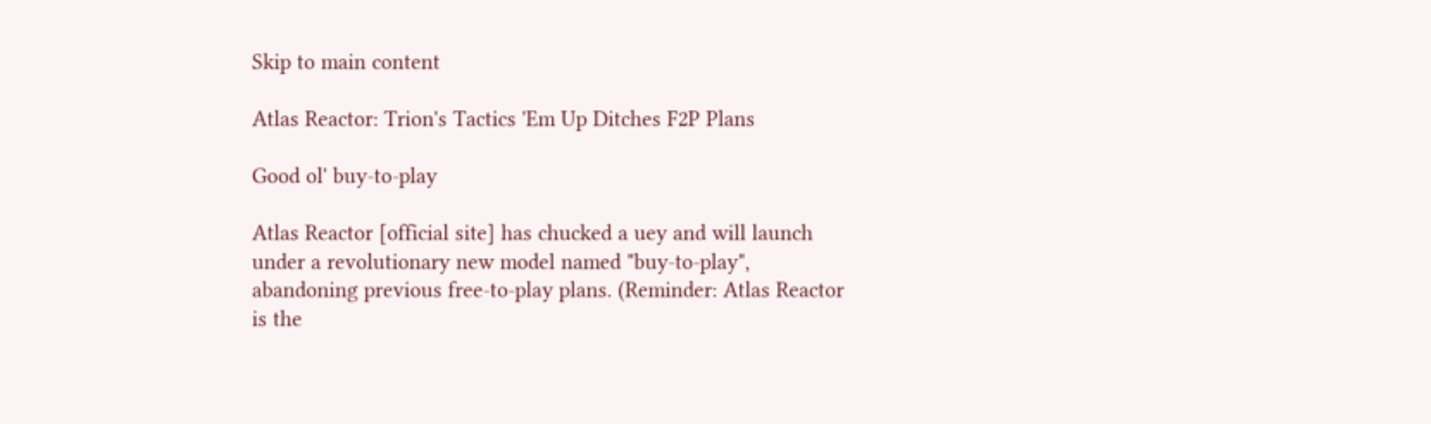Skip to main content

Atlas Reactor: Trion's Tactics 'Em Up Ditches F2P Plans

Good ol' buy-to-play

Atlas Reactor [official site] has chucked a uey and will launch under a revolutionary new model named "buy-to-play", abandoning previous free-to-play plans. (Reminder: Atlas Reactor is the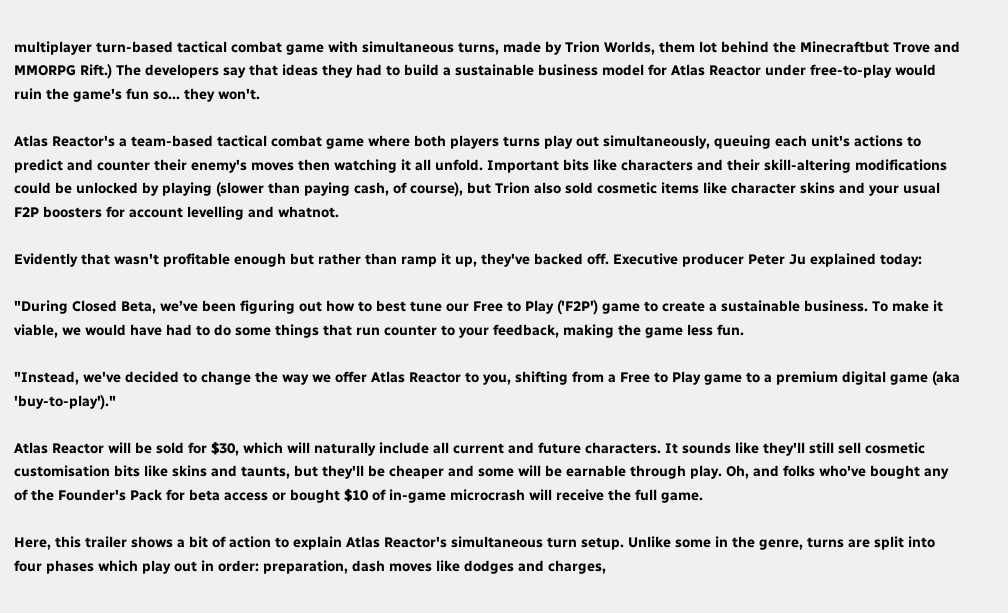multiplayer turn-based tactical combat game with simultaneous turns, made by Trion Worlds, them lot behind the Minecraftbut Trove and MMORPG Rift.) The developers say that ideas they had to build a sustainable business model for Atlas Reactor under free-to-play would ruin the game's fun so... they won't.

Atlas Reactor's a team-based tactical combat game where both players turns play out simultaneously, queuing each unit's actions to predict and counter their enemy's moves then watching it all unfold. Important bits like characters and their skill-altering modifications could be unlocked by playing (slower than paying cash, of course), but Trion also sold cosmetic items like character skins and your usual F2P boosters for account levelling and whatnot.

Evidently that wasn't profitable enough but rather than ramp it up, they've backed off. Executive producer Peter Ju explained today:

"During Closed Beta, we’ve been figuring out how to best tune our Free to Play ('F2P') game to create a sustainable business. To make it viable, we would have had to do some things that run counter to your feedback, making the game less fun.

"Instead, we've decided to change the way we offer Atlas Reactor to you, shifting from a Free to Play game to a premium digital game (aka 'buy-to-play')."

Atlas Reactor will be sold for $30, which will naturally include all current and future characters. It sounds like they'll still sell cosmetic customisation bits like skins and taunts, but they'll be cheaper and some will be earnable through play. Oh, and folks who've bought any of the Founder's Pack for beta access or bought $10 of in-game microcrash will receive the full game.

Here, this trailer shows a bit of action to explain Atlas Reactor's simultaneous turn setup. Unlike some in the genre, turns are split into four phases which play out in order: preparation, dash moves like dodges and charges,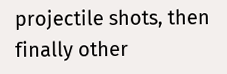projectile shots, then finally other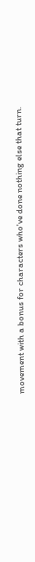movement with a bonus for characters who've done nothing else that turn.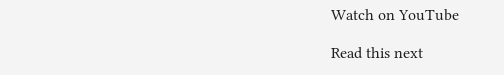Watch on YouTube

Read this next